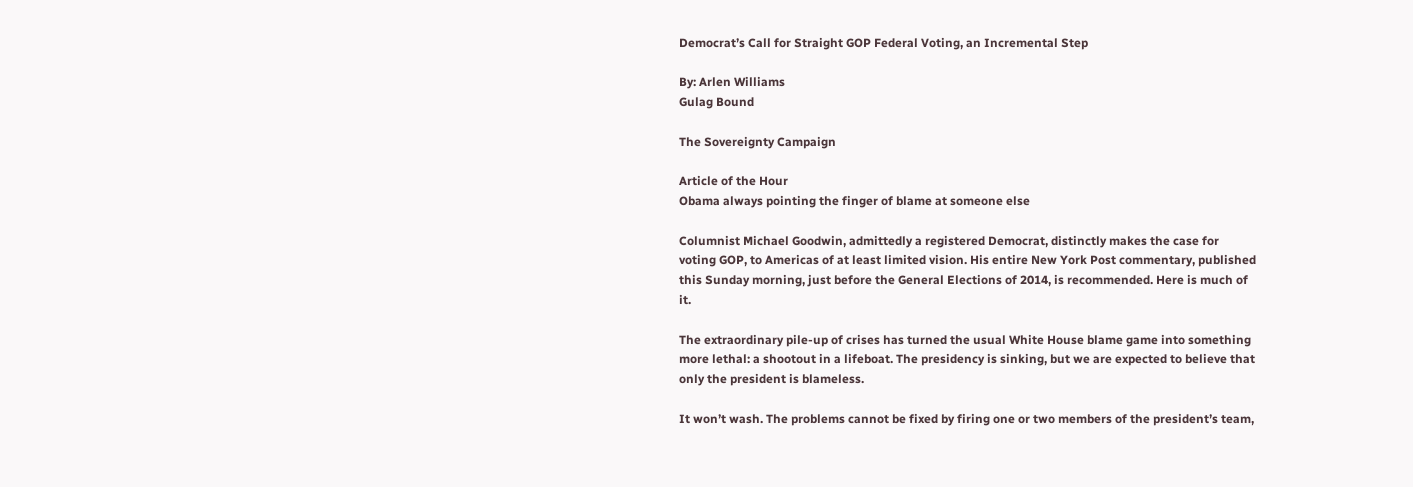Democrat’s Call for Straight GOP Federal Voting, an Incremental Step

By: Arlen Williams
Gulag Bound

The Sovereignty Campaign

Article of the Hour
Obama always pointing the finger of blame at someone else

Columnist Michael Goodwin, admittedly a registered Democrat, distinctly makes the case for voting GOP, to Americas of at least limited vision. His entire New York Post commentary, published this Sunday morning, just before the General Elections of 2014, is recommended. Here is much of it.

The extraordinary pile-up of crises has turned the usual White House blame game into something more lethal: a shootout in a lifeboat. The presidency is sinking, but we are expected to believe that only the president is blameless.

It won’t wash. The problems cannot be fixed by firing one or two members of the president’s team,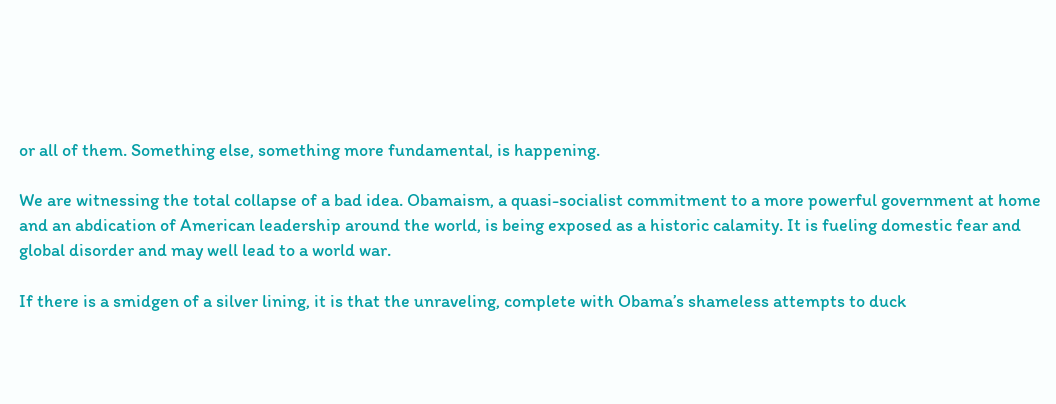or all of them. Something else, something more fundamental, is happening.

We are witnessing the total collapse of a bad idea. Obamaism, a quasi-socialist commitment to a more powerful government at home and an abdication of American leadership around the world, is being exposed as a historic calamity. It is fueling domestic fear and global disorder and may well lead to a world war.

If there is a smidgen of a silver lining, it is that the unraveling, complete with Obama’s shameless attempts to duck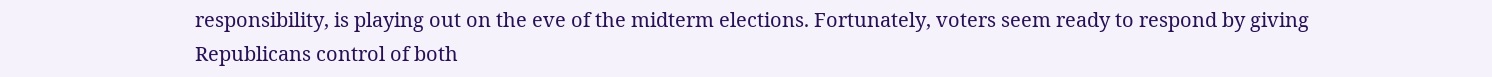responsibility, is playing out on the eve of the midterm elections. Fortunately, voters seem ready to respond by giving Republicans control of both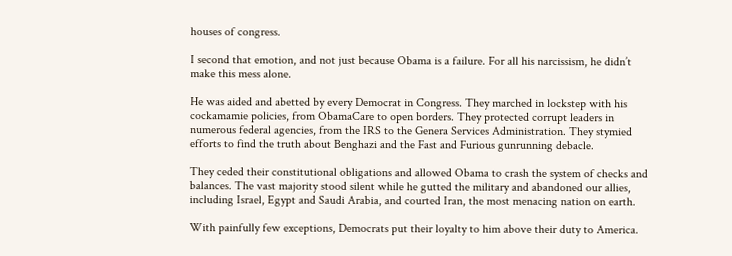houses of congress.

I second that emotion, and not just because Obama is a failure. For all his narcissism, he didn’t make this mess alone.

He was aided and abetted by every Democrat in Congress. They marched in lockstep with his cockamamie policies, from ObamaCare to open borders. They protected corrupt leaders in numerous federal agencies, from the IRS to the Genera Services Administration. They stymied efforts to find the truth about Benghazi and the Fast and Furious gunrunning debacle.

They ceded their constitutional obligations and allowed Obama to crash the system of checks and balances. The vast majority stood silent while he gutted the military and abandoned our allies, including Israel, Egypt and Saudi Arabia, and courted Iran, the most menacing nation on earth.

With painfully few exceptions, Democrats put their loyalty to him above their duty to America.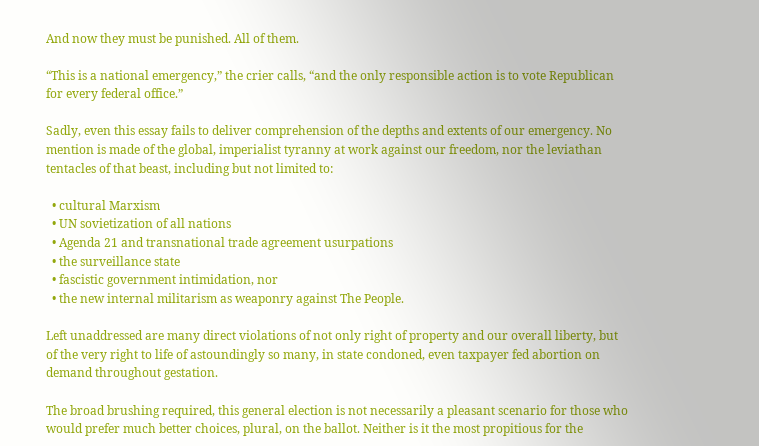And now they must be punished. All of them.

“This is a national emergency,” the crier calls, “and the only responsible action is to vote Republican for every federal office.”

Sadly, even this essay fails to deliver comprehension of the depths and extents of our emergency. No mention is made of the global, imperialist tyranny at work against our freedom, nor the leviathan tentacles of that beast, including but not limited to:

  • cultural Marxism
  • UN sovietization of all nations
  • Agenda 21 and transnational trade agreement usurpations
  • the surveillance state
  • fascistic government intimidation, nor
  • the new internal militarism as weaponry against The People.

Left unaddressed are many direct violations of not only right of property and our overall liberty, but of the very right to life of astoundingly so many, in state condoned, even taxpayer fed abortion on demand throughout gestation.

The broad brushing required, this general election is not necessarily a pleasant scenario for those who would prefer much better choices, plural, on the ballot. Neither is it the most propitious for the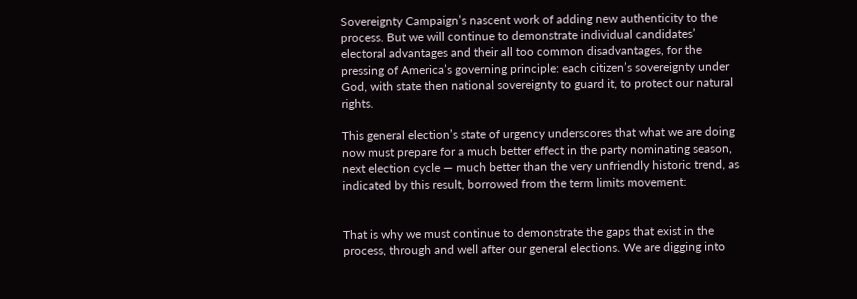Sovereignty Campaign’s nascent work of adding new authenticity to the process. But we will continue to demonstrate individual candidates’ electoral advantages and their all too common disadvantages, for the pressing of America’s governing principle: each citizen’s sovereignty under God, with state then national sovereignty to guard it, to protect our natural rights.

This general election’s state of urgency underscores that what we are doing now must prepare for a much better effect in the party nominating season, next election cycle — much better than the very unfriendly historic trend, as indicated by this result, borrowed from the term limits movement:


That is why we must continue to demonstrate the gaps that exist in the process, through and well after our general elections. We are digging into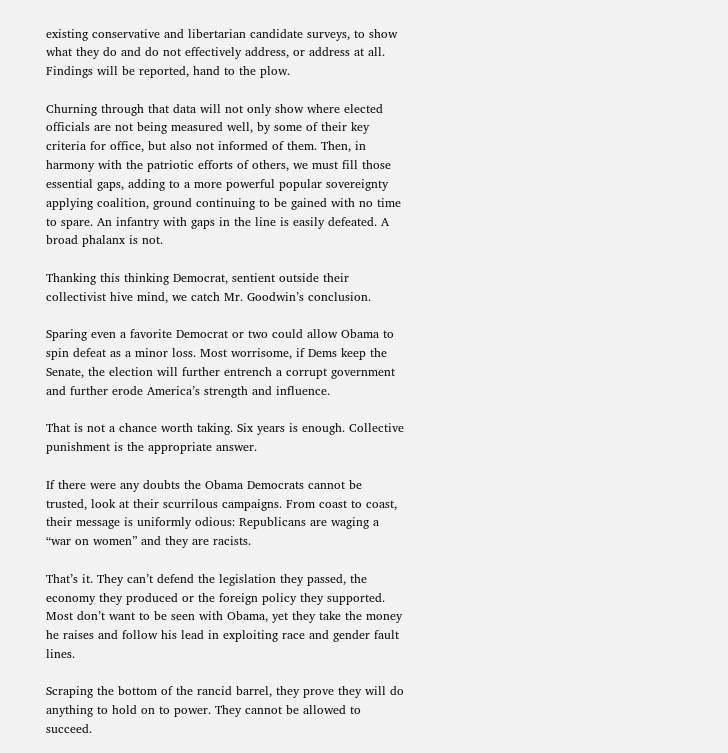existing conservative and libertarian candidate surveys, to show what they do and do not effectively address, or address at all. Findings will be reported, hand to the plow.

Churning through that data will not only show where elected officials are not being measured well, by some of their key criteria for office, but also not informed of them. Then, in harmony with the patriotic efforts of others, we must fill those essential gaps, adding to a more powerful popular sovereignty applying coalition, ground continuing to be gained with no time to spare. An infantry with gaps in the line is easily defeated. A broad phalanx is not.

Thanking this thinking Democrat, sentient outside their collectivist hive mind, we catch Mr. Goodwin’s conclusion.

Sparing even a favorite Democrat or two could allow Obama to spin defeat as a minor loss. Most worrisome, if Dems keep the Senate, the election will further entrench a corrupt government and further erode America’s strength and influence.

That is not a chance worth taking. Six years is enough. Collective punishment is the appropriate answer.

If there were any doubts the Obama Democrats cannot be trusted, look at their scurrilous campaigns. From coast to coast, their message is uniformly odious: Republicans are waging a “war on women” and they are racists.

That’s it. They can’t defend the legislation they passed, the economy they produced or the foreign policy they supported. Most don’t want to be seen with Obama, yet they take the money he raises and follow his lead in exploiting race and gender fault lines.

Scraping the bottom of the rancid barrel, they prove they will do anything to hold on to power. They cannot be allowed to succeed.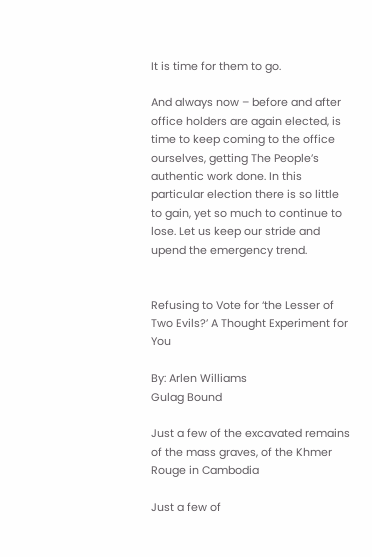It is time for them to go.

And always now – before and after office holders are again elected, is time to keep coming to the office ourselves, getting The People’s authentic work done. In this particular election there is so little to gain, yet so much to continue to lose. Let us keep our stride and upend the emergency trend.


Refusing to Vote for ‘the Lesser of Two Evils?’ A Thought Experiment for You

By: Arlen Williams
Gulag Bound

Just a few of the excavated remains of the mass graves, of the Khmer Rouge in Cambodia

Just a few of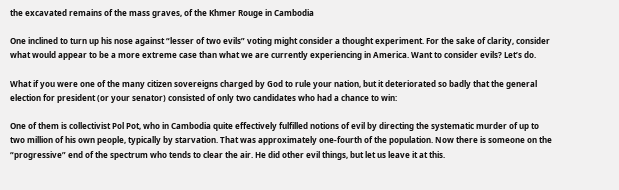the excavated remains of the mass graves, of the Khmer Rouge in Cambodia

One inclined to turn up his nose against “lesser of two evils” voting might consider a thought experiment. For the sake of clarity, consider what would appear to be a more extreme case than what we are currently experiencing in America. Want to consider evils? Let’s do.

What if you were one of the many citizen sovereigns charged by God to rule your nation, but it deteriorated so badly that the general election for president (or your senator) consisted of only two candidates who had a chance to win:

One of them is collectivist Pol Pot, who in Cambodia quite effectively fulfilled notions of evil by directing the systematic murder of up to two million of his own people, typically by starvation. That was approximately one-fourth of the population. Now there is someone on the “progressive” end of the spectrum who tends to clear the air. He did other evil things, but let us leave it at this.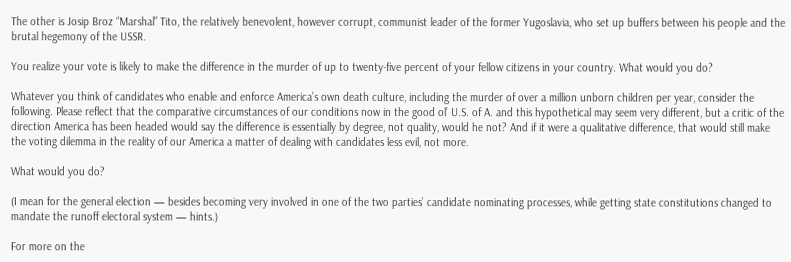The other is Josip Broz “Marshal” Tito, the relatively benevolent, however corrupt, communist leader of the former Yugoslavia, who set up buffers between his people and the brutal hegemony of the USSR.

You realize your vote is likely to make the difference in the murder of up to twenty-five percent of your fellow citizens in your country. What would you do?

Whatever you think of candidates who enable and enforce America’s own death culture, including the murder of over a million unborn children per year, consider the following. Please reflect that the comparative circumstances of our conditions now in the good ol’ U.S. of A. and this hypothetical may seem very different, but a critic of the direction America has been headed would say the difference is essentially by degree, not quality, would he not? And if it were a qualitative difference, that would still make the voting dilemma in the reality of our America a matter of dealing with candidates less evil, not more.

What would you do?

(I mean for the general election — besides becoming very involved in one of the two parties’ candidate nominating processes, while getting state constitutions changed to mandate the runoff electoral system — hints.)

For more on the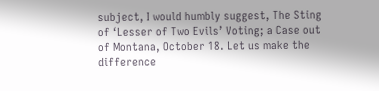subject, I would humbly suggest, The Sting of ‘Lesser of Two Evils’ Voting; a Case out of Montana, October 18. Let us make the difference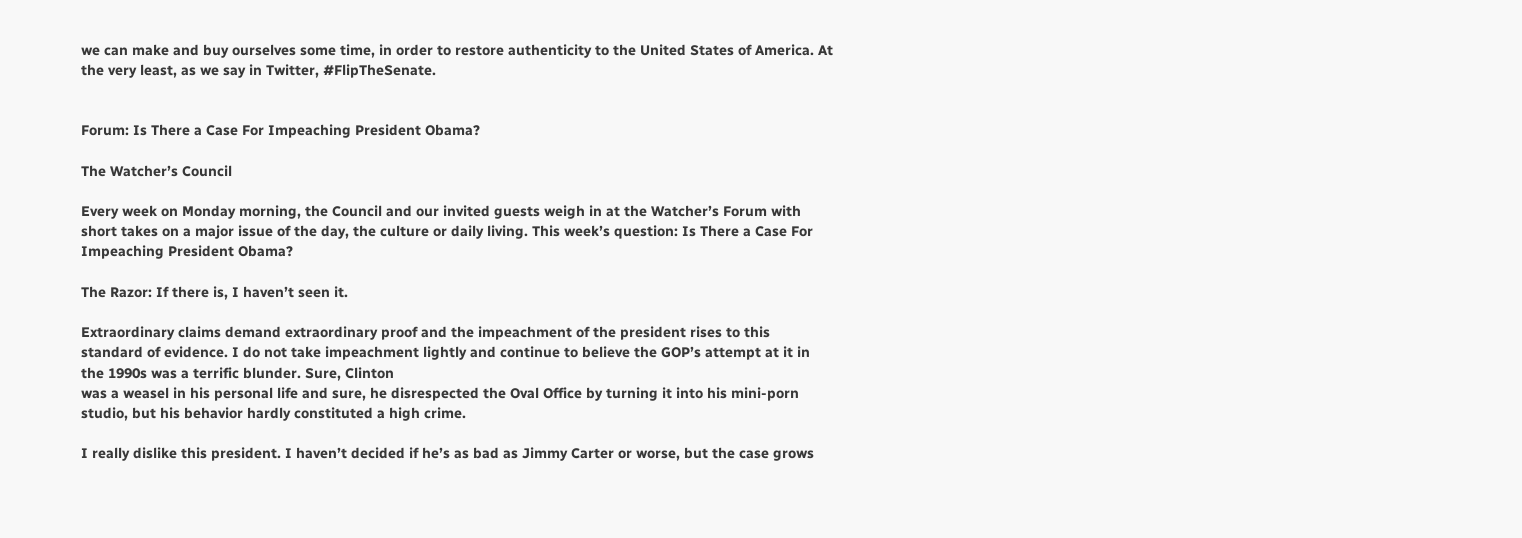we can make and buy ourselves some time, in order to restore authenticity to the United States of America. At the very least, as we say in Twitter, #FlipTheSenate.


Forum: Is There a Case For Impeaching President Obama?

The Watcher’s Council

Every week on Monday morning, the Council and our invited guests weigh in at the Watcher’s Forum with short takes on a major issue of the day, the culture or daily living. This week’s question: Is There a Case For Impeaching President Obama?

The Razor: If there is, I haven’t seen it.

Extraordinary claims demand extraordinary proof and the impeachment of the president rises to this standard of evidence. I do not take impeachment lightly and continue to believe the GOP’s attempt at it in the 1990s was a terrific blunder. Sure, Clinton
was a weasel in his personal life and sure, he disrespected the Oval Office by turning it into his mini-porn studio, but his behavior hardly constituted a high crime.

I really dislike this president. I haven’t decided if he’s as bad as Jimmy Carter or worse, but the case grows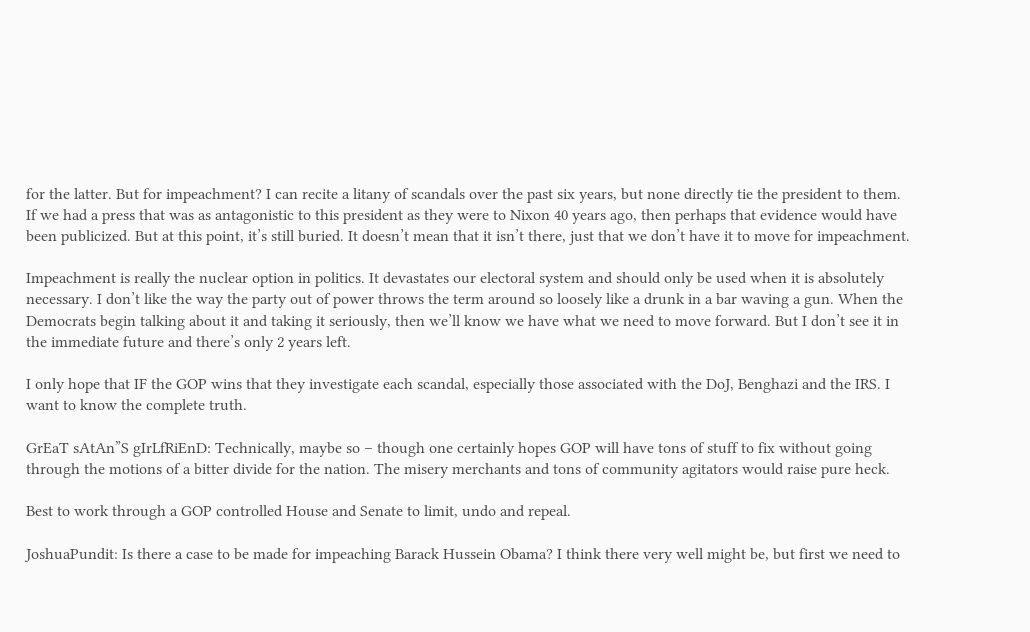for the latter. But for impeachment? I can recite a litany of scandals over the past six years, but none directly tie the president to them. If we had a press that was as antagonistic to this president as they were to Nixon 40 years ago, then perhaps that evidence would have been publicized. But at this point, it’s still buried. It doesn’t mean that it isn’t there, just that we don’t have it to move for impeachment.

Impeachment is really the nuclear option in politics. It devastates our electoral system and should only be used when it is absolutely necessary. I don’t like the way the party out of power throws the term around so loosely like a drunk in a bar waving a gun. When the Democrats begin talking about it and taking it seriously, then we’ll know we have what we need to move forward. But I don’t see it in the immediate future and there’s only 2 years left.

I only hope that IF the GOP wins that they investigate each scandal, especially those associated with the DoJ, Benghazi and the IRS. I want to know the complete truth.

GrEaT sAtAn”S gIrLfRiEnD: Technically, maybe so – though one certainly hopes GOP will have tons of stuff to fix without going through the motions of a bitter divide for the nation. The misery merchants and tons of community agitators would raise pure heck.

Best to work through a GOP controlled House and Senate to limit, undo and repeal.

JoshuaPundit: Is there a case to be made for impeaching Barack Hussein Obama? I think there very well might be, but first we need to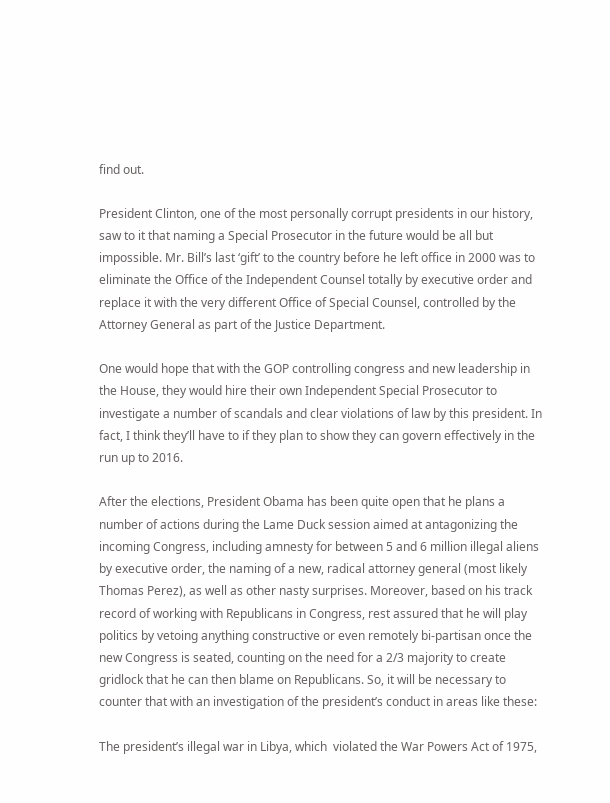find out.

President Clinton, one of the most personally corrupt presidents in our history, saw to it that naming a Special Prosecutor in the future would be all but impossible. Mr. Bill’s last ‘gift’ to the country before he left office in 2000 was to eliminate the Office of the Independent Counsel totally by executive order and replace it with the very different Office of Special Counsel, controlled by the Attorney General as part of the Justice Department.

One would hope that with the GOP controlling congress and new leadership in the House, they would hire their own Independent Special Prosecutor to investigate a number of scandals and clear violations of law by this president. In fact, I think they’ll have to if they plan to show they can govern effectively in the run up to 2016.

After the elections, President Obama has been quite open that he plans a number of actions during the Lame Duck session aimed at antagonizing the incoming Congress, including amnesty for between 5 and 6 million illegal aliens by executive order, the naming of a new, radical attorney general (most likely Thomas Perez), as well as other nasty surprises. Moreover, based on his track record of working with Republicans in Congress, rest assured that he will play politics by vetoing anything constructive or even remotely bi-partisan once the new Congress is seated, counting on the need for a 2/3 majority to create gridlock that he can then blame on Republicans. So, it will be necessary to counter that with an investigation of the president’s conduct in areas like these:

The president’s illegal war in Libya, which  violated the War Powers Act of 1975,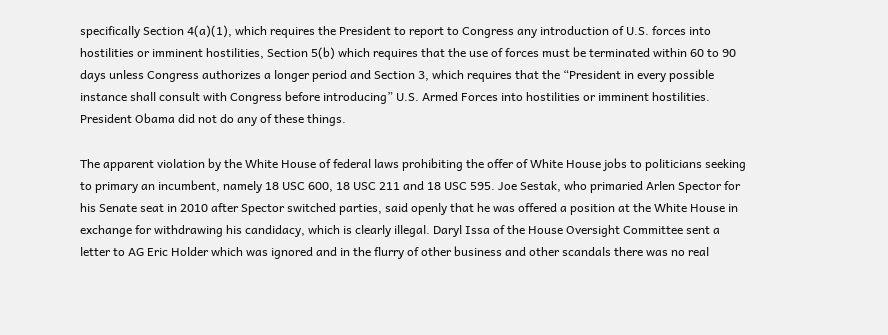specifically Section 4(a)(1), which requires the President to report to Congress any introduction of U.S. forces into hostilities or imminent hostilities, Section 5(b) which requires that the use of forces must be terminated within 60 to 90 days unless Congress authorizes a longer period and Section 3, which requires that the “President in every possible instance shall consult with Congress before introducing” U.S. Armed Forces into hostilities or imminent hostilities. President Obama did not do any of these things.

The apparent violation by the White House of federal laws prohibiting the offer of White House jobs to politicians seeking to primary an incumbent, namely 18 USC 600, 18 USC 211 and 18 USC 595. Joe Sestak, who primaried Arlen Spector for his Senate seat in 2010 after Spector switched parties, said openly that he was offered a position at the White House in exchange for withdrawing his candidacy, which is clearly illegal. Daryl Issa of the House Oversight Committee sent a letter to AG Eric Holder which was ignored and in the flurry of other business and other scandals there was no real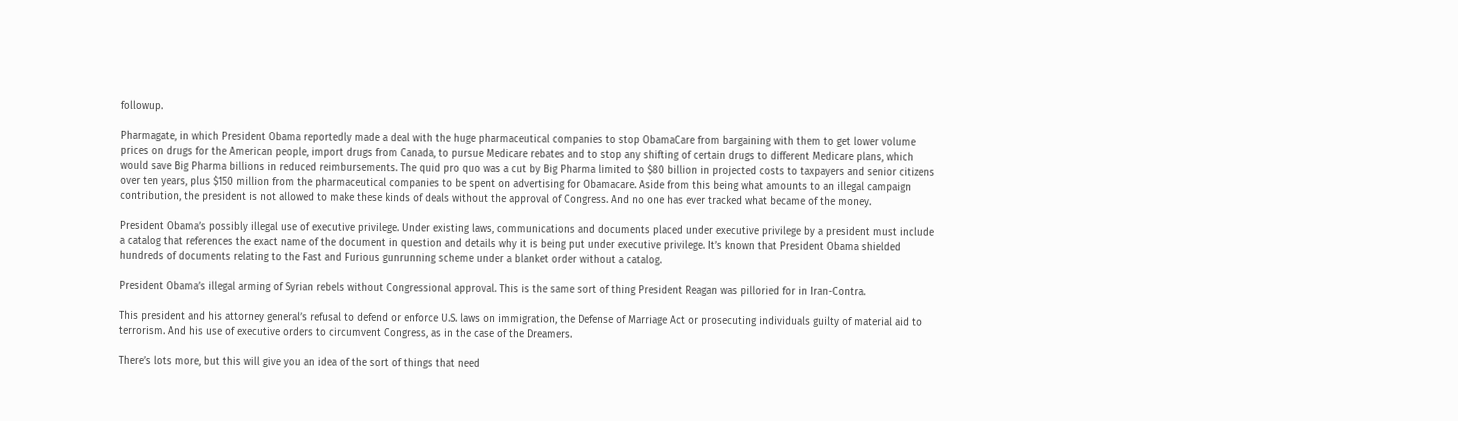followup.

Pharmagate, in which President Obama reportedly made a deal with the huge pharmaceutical companies to stop ObamaCare from bargaining with them to get lower volume prices on drugs for the American people, import drugs from Canada, to pursue Medicare rebates and to stop any shifting of certain drugs to different Medicare plans, which would save Big Pharma billions in reduced reimbursements. The quid pro quo was a cut by Big Pharma limited to $80 billion in projected costs to taxpayers and senior citizens over ten years, plus $150 million from the pharmaceutical companies to be spent on advertising for Obamacare. Aside from this being what amounts to an illegal campaign contribution, the president is not allowed to make these kinds of deals without the approval of Congress. And no one has ever tracked what became of the money.

President Obama’s possibly illegal use of executive privilege. Under existing laws, communications and documents placed under executive privilege by a president must include a catalog that references the exact name of the document in question and details why it is being put under executive privilege. It’s known that President Obama shielded hundreds of documents relating to the Fast and Furious gunrunning scheme under a blanket order without a catalog.

President Obama’s illegal arming of Syrian rebels without Congressional approval. This is the same sort of thing President Reagan was pilloried for in Iran-Contra.

This president and his attorney general’s refusal to defend or enforce U.S. laws on immigration, the Defense of Marriage Act or prosecuting individuals guilty of material aid to terrorism. And his use of executive orders to circumvent Congress, as in the case of the Dreamers.

There’s lots more, but this will give you an idea of the sort of things that need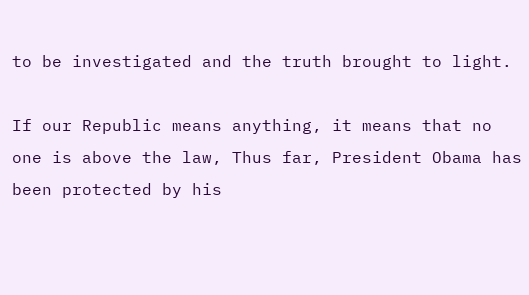to be investigated and the truth brought to light.

If our Republic means anything, it means that no one is above the law, Thus far, President Obama has been protected by his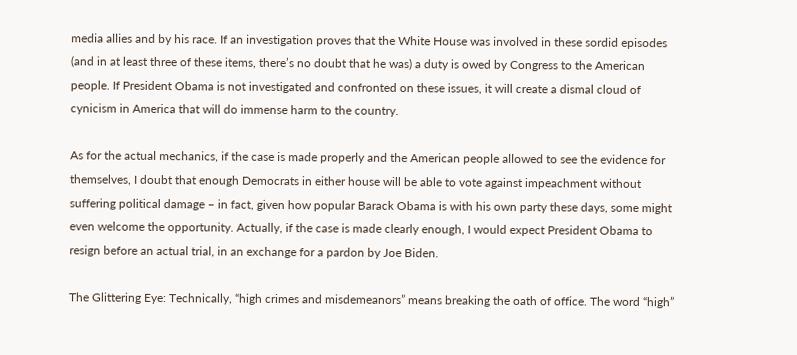media allies and by his race. If an investigation proves that the White House was involved in these sordid episodes (and in at least three of these items, there’s no doubt that he was) a duty is owed by Congress to the American people. If President Obama is not investigated and confronted on these issues, it will create a dismal cloud of cynicism in America that will do immense harm to the country.

As for the actual mechanics, if the case is made properly and the American people allowed to see the evidence for themselves, I doubt that enough Democrats in either house will be able to vote against impeachment without suffering political damage – in fact, given how popular Barack Obama is with his own party these days, some might even welcome the opportunity. Actually, if the case is made clearly enough, I would expect President Obama to resign before an actual trial, in an exchange for a pardon by Joe Biden.

The Glittering Eye: Technically, “high crimes and misdemeanors” means breaking the oath of office. The word “high”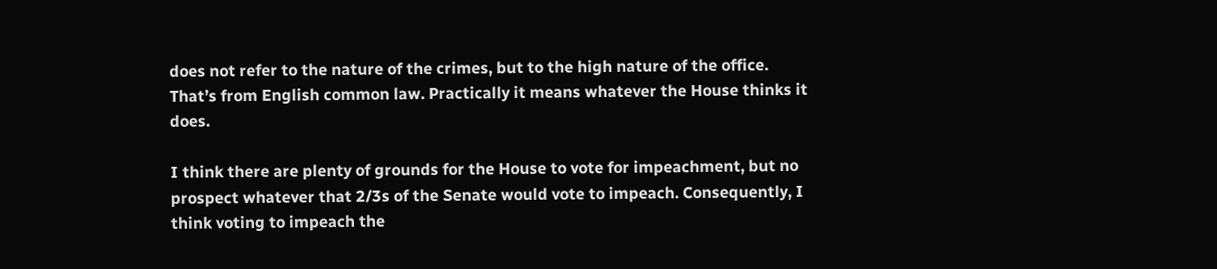does not refer to the nature of the crimes, but to the high nature of the office. That’s from English common law. Practically it means whatever the House thinks it does.

I think there are plenty of grounds for the House to vote for impeachment, but no prospect whatever that 2/3s of the Senate would vote to impeach. Consequently, I think voting to impeach the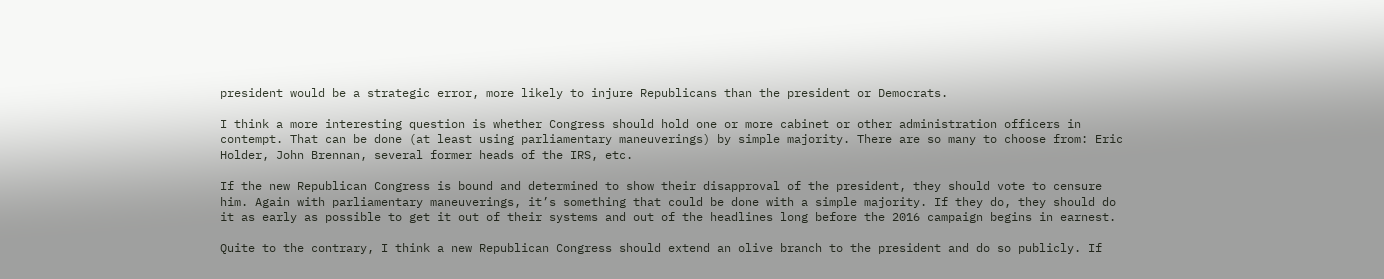president would be a strategic error, more likely to injure Republicans than the president or Democrats.

I think a more interesting question is whether Congress should hold one or more cabinet or other administration officers in contempt. That can be done (at least using parliamentary maneuverings) by simple majority. There are so many to choose from: Eric Holder, John Brennan, several former heads of the IRS, etc.

If the new Republican Congress is bound and determined to show their disapproval of the president, they should vote to censure him. Again with parliamentary maneuverings, it’s something that could be done with a simple majority. If they do, they should do it as early as possible to get it out of their systems and out of the headlines long before the 2016 campaign begins in earnest.

Quite to the contrary, I think a new Republican Congress should extend an olive branch to the president and do so publicly. If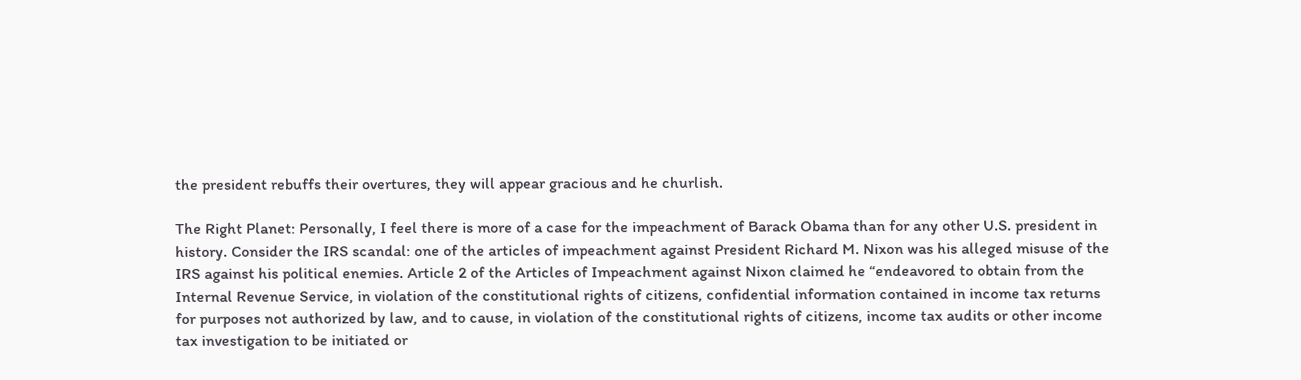the president rebuffs their overtures, they will appear gracious and he churlish.

The Right Planet: Personally, I feel there is more of a case for the impeachment of Barack Obama than for any other U.S. president in history. Consider the IRS scandal: one of the articles of impeachment against President Richard M. Nixon was his alleged misuse of the IRS against his political enemies. Article 2 of the Articles of Impeachment against Nixon claimed he “endeavored to obtain from the Internal Revenue Service, in violation of the constitutional rights of citizens, confidential information contained in income tax returns for purposes not authorized by law, and to cause, in violation of the constitutional rights of citizens, income tax audits or other income tax investigation to be initiated or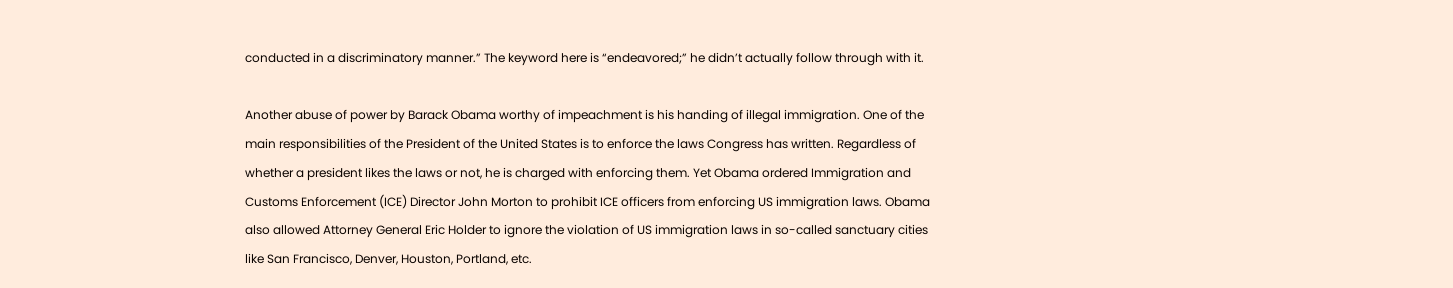conducted in a discriminatory manner.” The keyword here is “endeavored;” he didn’t actually follow through with it.

Another abuse of power by Barack Obama worthy of impeachment is his handing of illegal immigration. One of the main responsibilities of the President of the United States is to enforce the laws Congress has written. Regardless of whether a president likes the laws or not, he is charged with enforcing them. Yet Obama ordered Immigration and Customs Enforcement (ICE) Director John Morton to prohibit ICE officers from enforcing US immigration laws. Obama also allowed Attorney General Eric Holder to ignore the violation of US immigration laws in so-called sanctuary cities like San Francisco, Denver, Houston, Portland, etc.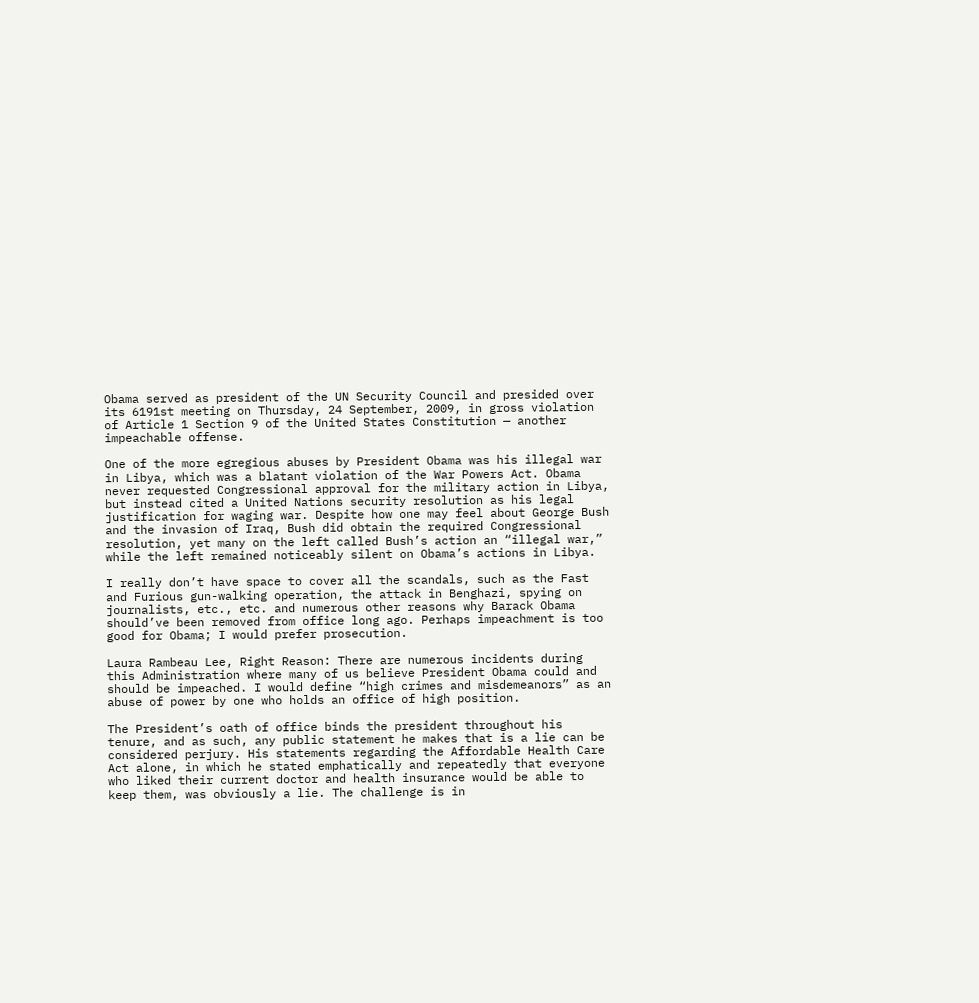Obama served as president of the UN Security Council and presided over its 6191st meeting on Thursday, 24 September, 2009, in gross violation of Article 1 Section 9 of the United States Constitution — another impeachable offense.

One of the more egregious abuses by President Obama was his illegal war in Libya, which was a blatant violation of the War Powers Act. Obama never requested Congressional approval for the military action in Libya, but instead cited a United Nations security resolution as his legal justification for waging war. Despite how one may feel about George Bush and the invasion of Iraq, Bush did obtain the required Congressional resolution, yet many on the left called Bush’s action an “illegal war,” while the left remained noticeably silent on Obama’s actions in Libya.

I really don’t have space to cover all the scandals, such as the Fast and Furious gun-walking operation, the attack in Benghazi, spying on journalists, etc., etc. and numerous other reasons why Barack Obama should’ve been removed from office long ago. Perhaps impeachment is too good for Obama; I would prefer prosecution.

Laura Rambeau Lee, Right Reason: There are numerous incidents during this Administration where many of us believe President Obama could and should be impeached. I would define “high crimes and misdemeanors” as an abuse of power by one who holds an office of high position.

The President’s oath of office binds the president throughout his tenure, and as such, any public statement he makes that is a lie can be considered perjury. His statements regarding the Affordable Health Care Act alone, in which he stated emphatically and repeatedly that everyone who liked their current doctor and health insurance would be able to keep them, was obviously a lie. The challenge is in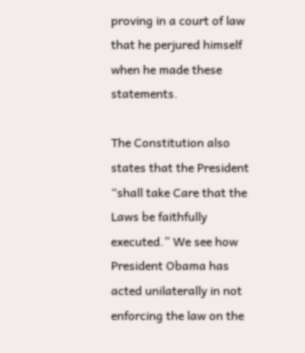proving in a court of law that he perjured himself when he made these statements.

The Constitution also states that the President “shall take Care that the Laws be faithfully executed.” We see how President Obama has acted unilaterally in not enforcing the law on the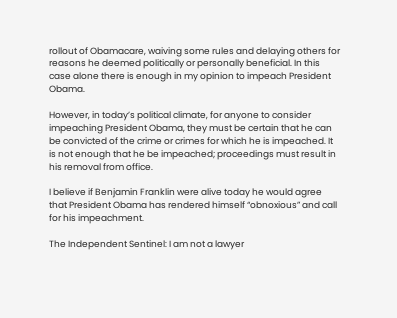rollout of Obamacare, waiving some rules and delaying others for reasons he deemed politically or personally beneficial. In this case alone there is enough in my opinion to impeach President Obama.

However, in today’s political climate, for anyone to consider impeaching President Obama, they must be certain that he can be convicted of the crime or crimes for which he is impeached. It is not enough that he be impeached; proceedings must result in his removal from office.

I believe if Benjamin Franklin were alive today he would agree that President Obama has rendered himself “obnoxious” and call for his impeachment.

The Independent Sentinel: I am not a lawyer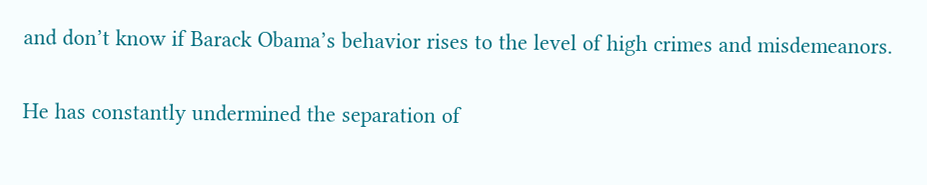and don’t know if Barack Obama’s behavior rises to the level of high crimes and misdemeanors.

He has constantly undermined the separation of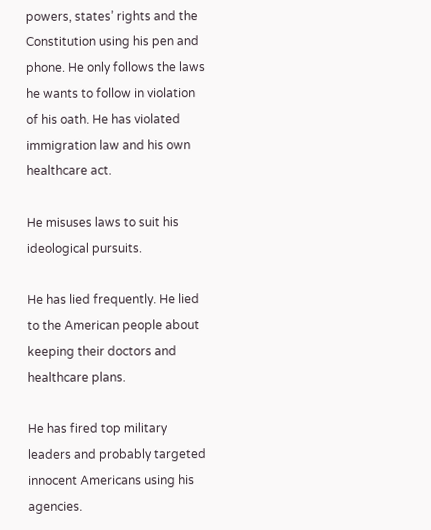powers, states’ rights and the Constitution using his pen and phone. He only follows the laws he wants to follow in violation of his oath. He has violated immigration law and his own healthcare act.

He misuses laws to suit his ideological pursuits.

He has lied frequently. He lied to the American people about keeping their doctors and healthcare plans.

He has fired top military leaders and probably targeted innocent Americans using his agencies.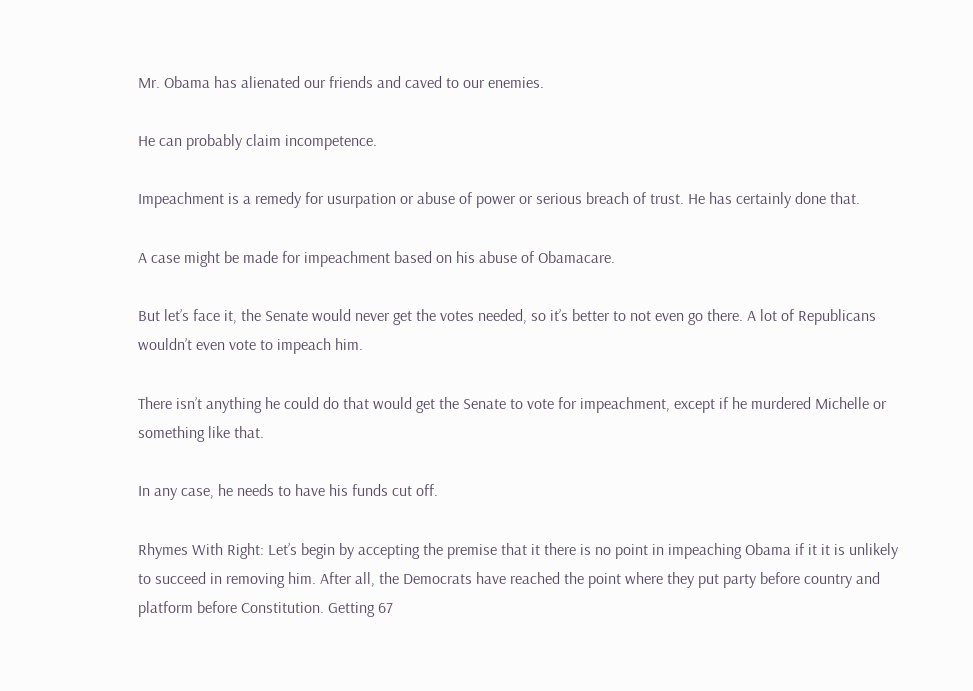Mr. Obama has alienated our friends and caved to our enemies.

He can probably claim incompetence.

Impeachment is a remedy for usurpation or abuse of power or serious breach of trust. He has certainly done that.

A case might be made for impeachment based on his abuse of Obamacare.

But let’s face it, the Senate would never get the votes needed, so it’s better to not even go there. A lot of Republicans wouldn’t even vote to impeach him.

There isn’t anything he could do that would get the Senate to vote for impeachment, except if he murdered Michelle or something like that.

In any case, he needs to have his funds cut off.

Rhymes With Right: Let’s begin by accepting the premise that it there is no point in impeaching Obama if it it is unlikely to succeed in removing him. After all, the Democrats have reached the point where they put party before country and platform before Constitution. Getting 67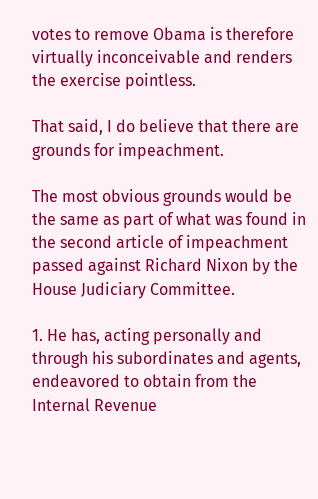votes to remove Obama is therefore virtually inconceivable and renders the exercise pointless.

That said, I do believe that there are grounds for impeachment.

The most obvious grounds would be the same as part of what was found in the second article of impeachment passed against Richard Nixon by the House Judiciary Committee.

1. He has, acting personally and through his subordinates and agents, endeavored to obtain from the Internal Revenue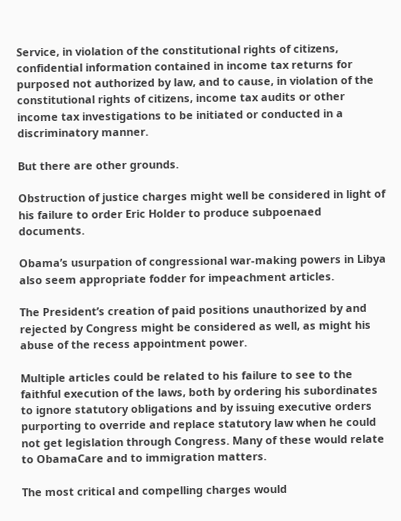Service, in violation of the constitutional rights of citizens, confidential information contained in income tax returns for purposed not authorized by law, and to cause, in violation of the constitutional rights of citizens, income tax audits or other income tax investigations to be initiated or conducted in a discriminatory manner.

But there are other grounds.

Obstruction of justice charges might well be considered in light of his failure to order Eric Holder to produce subpoenaed documents.

Obama’s usurpation of congressional war-making powers in Libya also seem appropriate fodder for impeachment articles.

The President’s creation of paid positions unauthorized by and rejected by Congress might be considered as well, as might his abuse of the recess appointment power.

Multiple articles could be related to his failure to see to the faithful execution of the laws, both by ordering his subordinates to ignore statutory obligations and by issuing executive orders purporting to override and replace statutory law when he could not get legislation through Congress. Many of these would relate to ObamaCare and to immigration matters.

The most critical and compelling charges would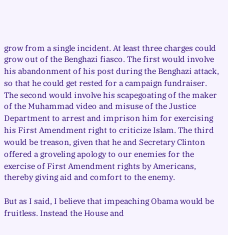grow from a single incident. At least three charges could grow out of the Benghazi fiasco. The first would involve his abandonment of his post during the Benghazi attack, so that he could get rested for a campaign fundraiser. The second would involve his scapegoating of the maker of the Muhammad video and misuse of the Justice Department to arrest and imprison him for exercising his First Amendment right to criticize Islam. The third would be treason, given that he and Secretary Clinton offered a groveling apology to our enemies for the exercise of First Amendment rights by Americans, thereby giving aid and comfort to the enemy.

But as I said, I believe that impeaching Obama would be fruitless. Instead the House and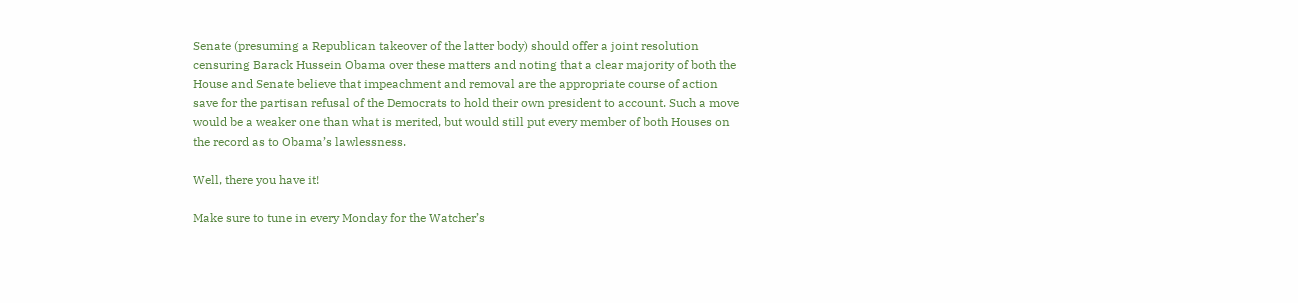Senate (presuming a Republican takeover of the latter body) should offer a joint resolution censuring Barack Hussein Obama over these matters and noting that a clear majority of both the House and Senate believe that impeachment and removal are the appropriate course of action save for the partisan refusal of the Democrats to hold their own president to account. Such a move would be a weaker one than what is merited, but would still put every member of both Houses on the record as to Obama’s lawlessness.

Well, there you have it!

Make sure to tune in every Monday for the Watcher’s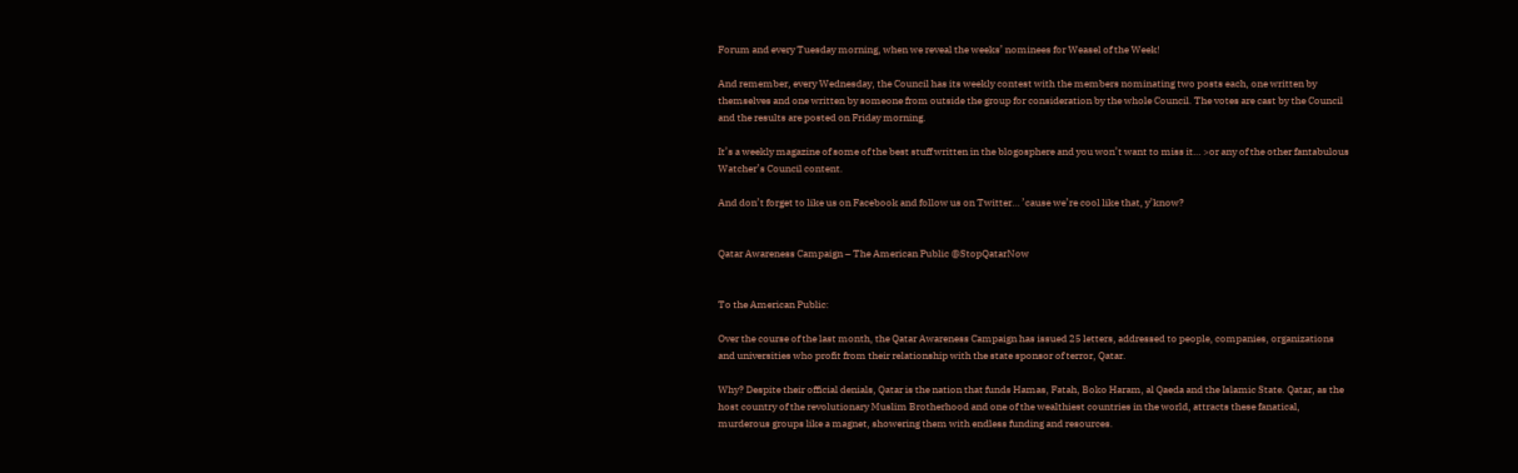Forum and every Tuesday morning, when we reveal the weeks’ nominees for Weasel of the Week!

And remember, every Wednesday, the Council has its weekly contest with the members nominating two posts each, one written by themselves and one written by someone from outside the group for consideration by the whole Council. The votes are cast by the Council and the results are posted on Friday morning.

It’s a weekly magazine of some of the best stuff written in the blogosphere and you won’t want to miss it… >or any of the other fantabulous Watcher’s Council content.

And don’t forget to like us on Facebook and follow us on Twitter… ’cause we’re cool like that, y’know?


Qatar Awareness Campaign – The American Public @StopQatarNow


To the American Public:

Over the course of the last month, the Qatar Awareness Campaign has issued 25 letters, addressed to people, companies, organizations and universities who profit from their relationship with the state sponsor of terror, Qatar.

Why? Despite their official denials, Qatar is the nation that funds Hamas, Fatah, Boko Haram, al Qaeda and the Islamic State. Qatar, as the host country of the revolutionary Muslim Brotherhood and one of the wealthiest countries in the world, attracts these fanatical, murderous groups like a magnet, showering them with endless funding and resources.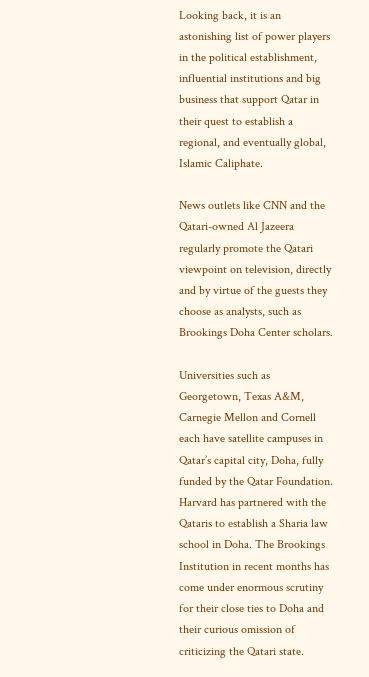Looking back, it is an astonishing list of power players in the political establishment, influential institutions and big business that support Qatar in their quest to establish a regional, and eventually global, Islamic Caliphate.

News outlets like CNN and the Qatari-owned Al Jazeera regularly promote the Qatari viewpoint on television, directly and by virtue of the guests they choose as analysts, such as Brookings Doha Center scholars.

Universities such as Georgetown, Texas A&M, Carnegie Mellon and Cornell each have satellite campuses in Qatar’s capital city, Doha, fully funded by the Qatar Foundation. Harvard has partnered with the Qataris to establish a Sharia law school in Doha. The Brookings Institution in recent months has come under enormous scrutiny for their close ties to Doha and their curious omission of criticizing the Qatari state.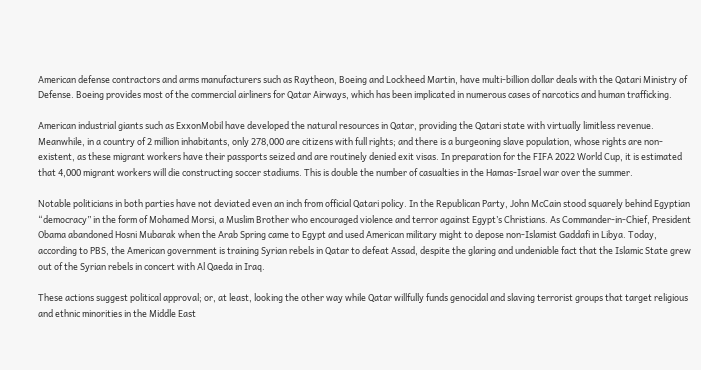American defense contractors and arms manufacturers such as Raytheon, Boeing and Lockheed Martin, have multi-billion dollar deals with the Qatari Ministry of Defense. Boeing provides most of the commercial airliners for Qatar Airways, which has been implicated in numerous cases of narcotics and human trafficking.

American industrial giants such as ExxonMobil have developed the natural resources in Qatar, providing the Qatari state with virtually limitless revenue. Meanwhile, in a country of 2 million inhabitants, only 278,000 are citizens with full rights; and there is a burgeoning slave population, whose rights are non-existent, as these migrant workers have their passports seized and are routinely denied exit visas. In preparation for the FIFA 2022 World Cup, it is estimated that 4,000 migrant workers will die constructing soccer stadiums. This is double the number of casualties in the Hamas-Israel war over the summer.

Notable politicians in both parties have not deviated even an inch from official Qatari policy. In the Republican Party, John McCain stood squarely behind Egyptian “democracy” in the form of Mohamed Morsi, a Muslim Brother who encouraged violence and terror against Egypt’s Christians. As Commander-in-Chief, President Obama abandoned Hosni Mubarak when the Arab Spring came to Egypt and used American military might to depose non-Islamist Gaddafi in Libya. Today, according to PBS, the American government is training Syrian rebels in Qatar to defeat Assad, despite the glaring and undeniable fact that the Islamic State grew out of the Syrian rebels in concert with Al Qaeda in Iraq.

These actions suggest political approval; or, at least, looking the other way while Qatar willfully funds genocidal and slaving terrorist groups that target religious and ethnic minorities in the Middle East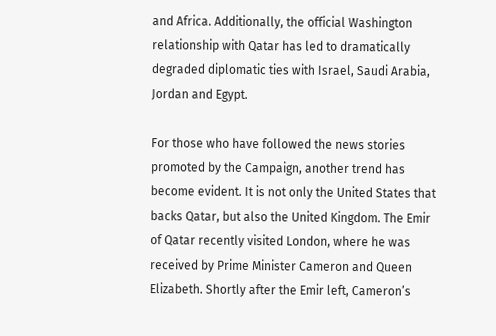and Africa. Additionally, the official Washington relationship with Qatar has led to dramatically degraded diplomatic ties with Israel, Saudi Arabia, Jordan and Egypt.

For those who have followed the news stories promoted by the Campaign, another trend has become evident. It is not only the United States that backs Qatar, but also the United Kingdom. The Emir of Qatar recently visited London, where he was received by Prime Minister Cameron and Queen Elizabeth. Shortly after the Emir left, Cameron’s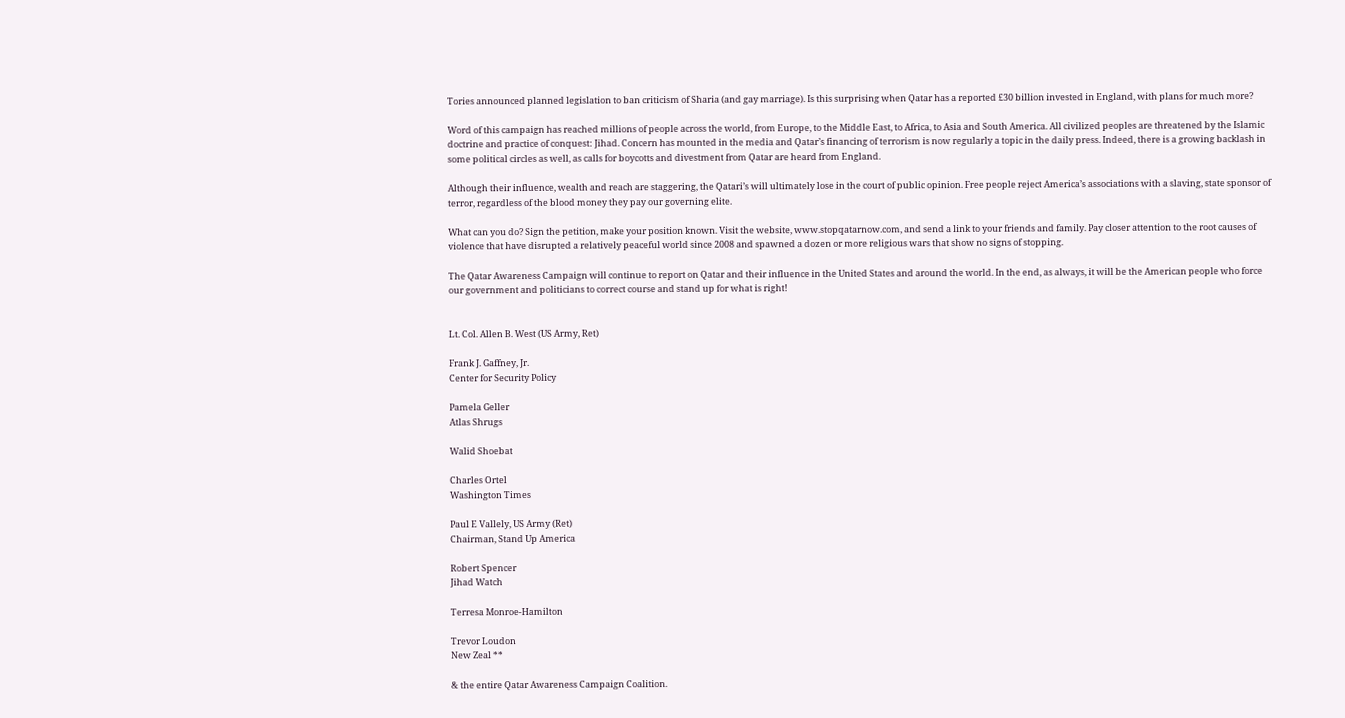Tories announced planned legislation to ban criticism of Sharia (and gay marriage). Is this surprising when Qatar has a reported £30 billion invested in England, with plans for much more?

Word of this campaign has reached millions of people across the world, from Europe, to the Middle East, to Africa, to Asia and South America. All civilized peoples are threatened by the Islamic doctrine and practice of conquest: Jihad. Concern has mounted in the media and Qatar’s financing of terrorism is now regularly a topic in the daily press. Indeed, there is a growing backlash in some political circles as well, as calls for boycotts and divestment from Qatar are heard from England.

Although their influence, wealth and reach are staggering, the Qatari’s will ultimately lose in the court of public opinion. Free people reject America’s associations with a slaving, state sponsor of terror, regardless of the blood money they pay our governing elite.

What can you do? Sign the petition, make your position known. Visit the website, www.stopqatarnow.com, and send a link to your friends and family. Pay closer attention to the root causes of violence that have disrupted a relatively peaceful world since 2008 and spawned a dozen or more religious wars that show no signs of stopping.

The Qatar Awareness Campaign will continue to report on Qatar and their influence in the United States and around the world. In the end, as always, it will be the American people who force our government and politicians to correct course and stand up for what is right!


Lt. Col. Allen B. West (US Army, Ret)

Frank J. Gaffney, Jr.
Center for Security Policy

Pamela Geller
Atlas Shrugs

Walid Shoebat

Charles Ortel
Washington Times

Paul E Vallely, US Army (Ret)
Chairman, Stand Up America

Robert Spencer
Jihad Watch

Terresa Monroe-Hamilton

Trevor Loudon
New Zeal **

& the entire Qatar Awareness Campaign Coalition.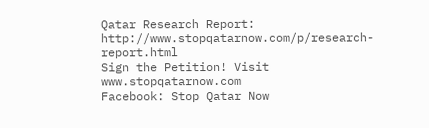Qatar Research Report: http://www.stopqatarnow.com/p/research-report.html
Sign the Petition! Visit www.stopqatarnow.com
Facebook: Stop Qatar Now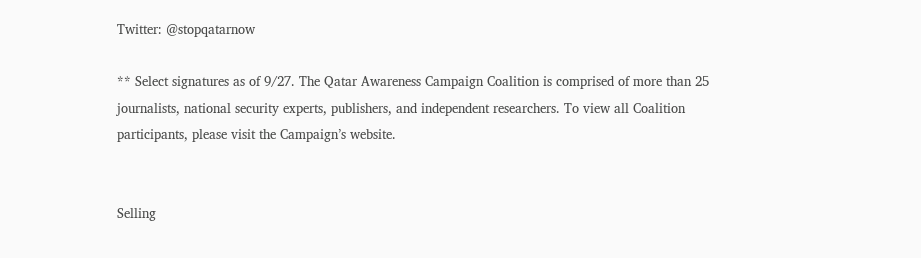Twitter: @stopqatarnow

** Select signatures as of 9/27. The Qatar Awareness Campaign Coalition is comprised of more than 25 journalists, national security experts, publishers, and independent researchers. To view all Coalition participants, please visit the Campaign’s website.


Selling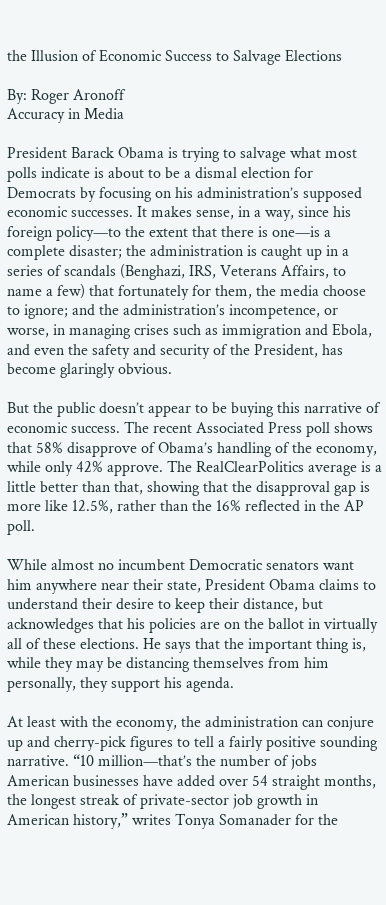the Illusion of Economic Success to Salvage Elections

By: Roger Aronoff
Accuracy in Media

President Barack Obama is trying to salvage what most polls indicate is about to be a dismal election for Democrats by focusing on his administration’s supposed economic successes. It makes sense, in a way, since his foreign policy—to the extent that there is one—is a complete disaster; the administration is caught up in a series of scandals (Benghazi, IRS, Veterans Affairs, to name a few) that fortunately for them, the media choose to ignore; and the administration’s incompetence, or worse, in managing crises such as immigration and Ebola, and even the safety and security of the President, has become glaringly obvious.

But the public doesn’t appear to be buying this narrative of economic success. The recent Associated Press poll shows that 58% disapprove of Obama’s handling of the economy, while only 42% approve. The RealClearPolitics average is a little better than that, showing that the disapproval gap is more like 12.5%, rather than the 16% reflected in the AP poll.

While almost no incumbent Democratic senators want him anywhere near their state, President Obama claims to understand their desire to keep their distance, but acknowledges that his policies are on the ballot in virtually all of these elections. He says that the important thing is, while they may be distancing themselves from him personally, they support his agenda.

At least with the economy, the administration can conjure up and cherry-pick figures to tell a fairly positive sounding narrative. “10 million—that’s the number of jobs American businesses have added over 54 straight months, the longest streak of private-sector job growth in American history,” writes Tonya Somanader for the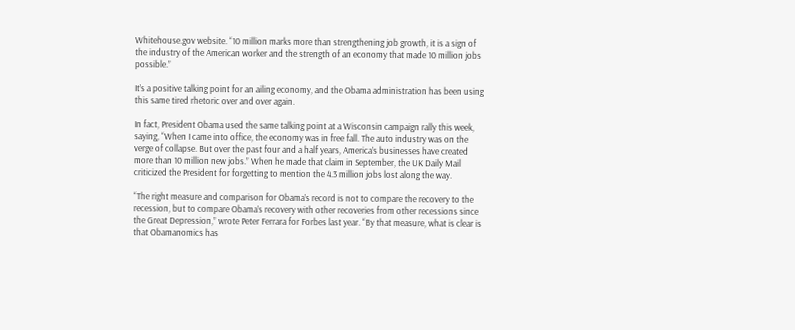Whitehouse.gov website. “10 million marks more than strengthening job growth, it is a sign of the industry of the American worker and the strength of an economy that made 10 million jobs possible.”

It’s a positive talking point for an ailing economy, and the Obama administration has been using this same tired rhetoric over and over again.

In fact, President Obama used the same talking point at a Wisconsin campaign rally this week, saying, “When I came into office, the economy was in free fall. The auto industry was on the verge of collapse. But over the past four and a half years, America’s businesses have created more than 10 million new jobs.” When he made that claim in September, the UK Daily Mail criticized the President for forgetting to mention the 4.3 million jobs lost along the way.

“The right measure and comparison for Obama’s record is not to compare the recovery to the recession, but to compare Obama’s recovery with other recoveries from other recessions since the Great Depression,” wrote Peter Ferrara for Forbes last year. “By that measure, what is clear is that Obamanomics has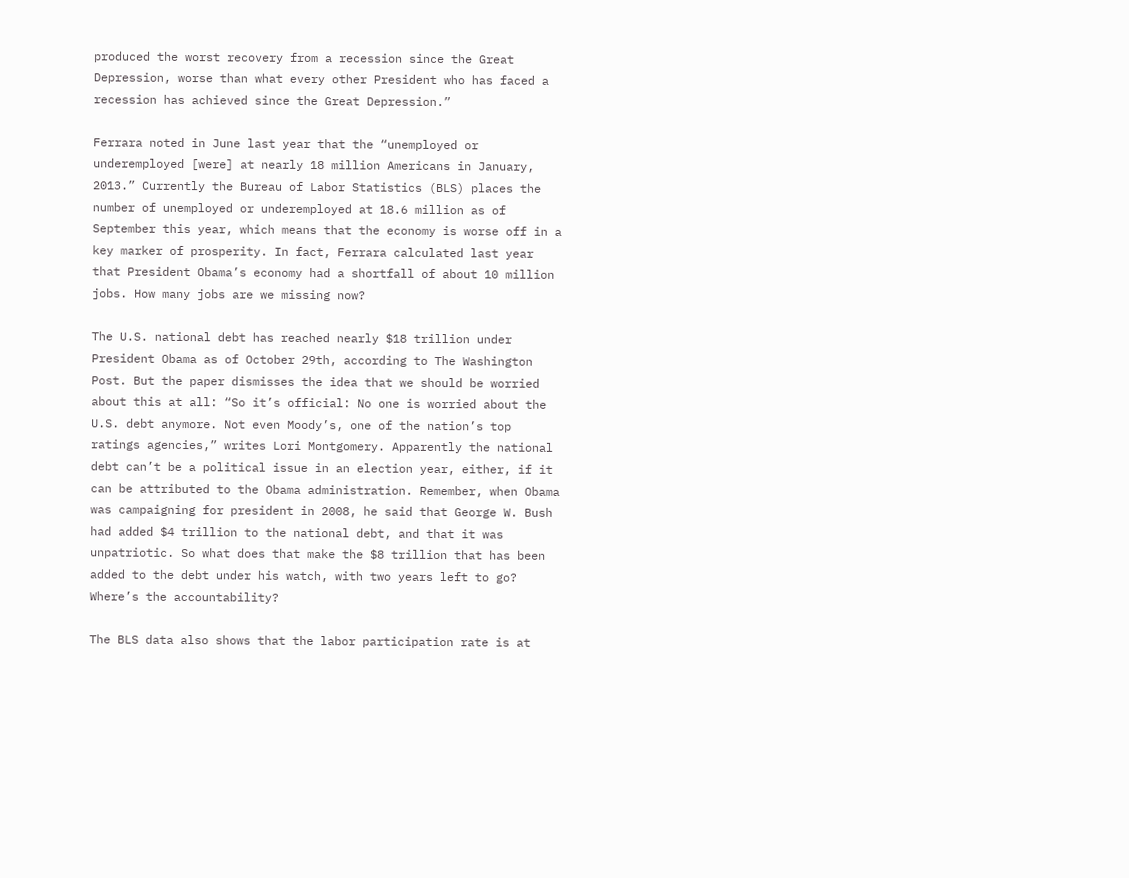produced the worst recovery from a recession since the Great Depression, worse than what every other President who has faced a recession has achieved since the Great Depression.”

Ferrara noted in June last year that the “unemployed or underemployed [were] at nearly 18 million Americans in January, 2013.” Currently the Bureau of Labor Statistics (BLS) places the number of unemployed or underemployed at 18.6 million as of September this year, which means that the economy is worse off in a key marker of prosperity. In fact, Ferrara calculated last year that President Obama’s economy had a shortfall of about 10 million jobs. How many jobs are we missing now?

The U.S. national debt has reached nearly $18 trillion under President Obama as of October 29th, according to The Washington Post. But the paper dismisses the idea that we should be worried about this at all: “So it’s official: No one is worried about the U.S. debt anymore. Not even Moody’s, one of the nation’s top ratings agencies,” writes Lori Montgomery. Apparently the national debt can’t be a political issue in an election year, either, if it can be attributed to the Obama administration. Remember, when Obama was campaigning for president in 2008, he said that George W. Bush had added $4 trillion to the national debt, and that it was unpatriotic. So what does that make the $8 trillion that has been added to the debt under his watch, with two years left to go? Where’s the accountability?

The BLS data also shows that the labor participation rate is at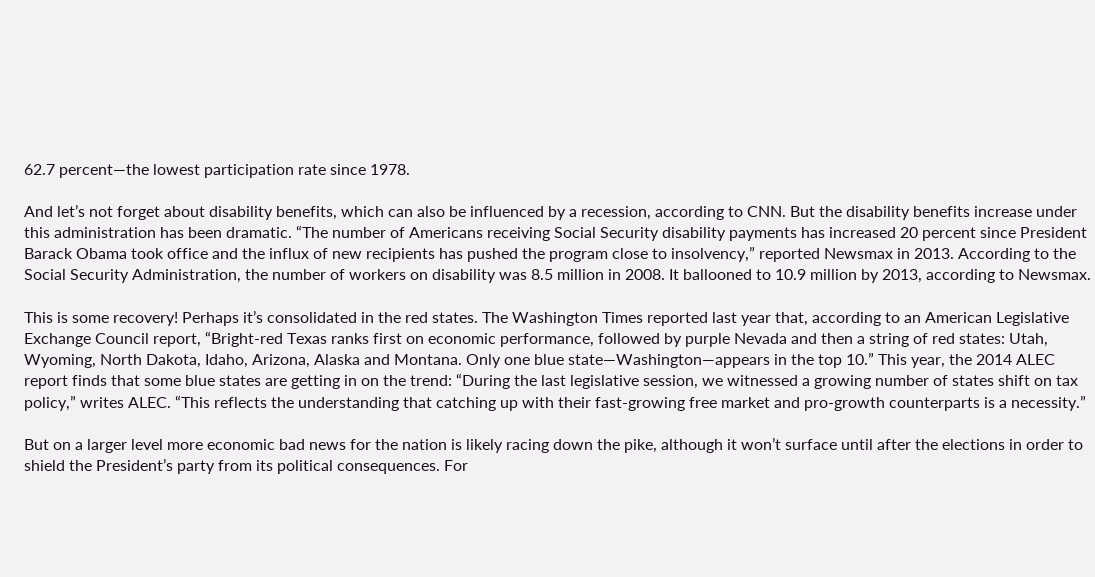62.7 percent—the lowest participation rate since 1978.

And let’s not forget about disability benefits, which can also be influenced by a recession, according to CNN. But the disability benefits increase under this administration has been dramatic. “The number of Americans receiving Social Security disability payments has increased 20 percent since President Barack Obama took office and the influx of new recipients has pushed the program close to insolvency,” reported Newsmax in 2013. According to the Social Security Administration, the number of workers on disability was 8.5 million in 2008. It ballooned to 10.9 million by 2013, according to Newsmax.

This is some recovery! Perhaps it’s consolidated in the red states. The Washington Times reported last year that, according to an American Legislative Exchange Council report, “Bright-red Texas ranks first on economic performance, followed by purple Nevada and then a string of red states: Utah, Wyoming, North Dakota, Idaho, Arizona, Alaska and Montana. Only one blue state—Washington—appears in the top 10.” This year, the 2014 ALEC report finds that some blue states are getting in on the trend: “During the last legislative session, we witnessed a growing number of states shift on tax policy,” writes ALEC. “This reflects the understanding that catching up with their fast-growing free market and pro-growth counterparts is a necessity.”

But on a larger level more economic bad news for the nation is likely racing down the pike, although it won’t surface until after the elections in order to shield the President’s party from its political consequences. For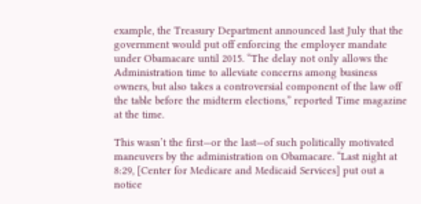example, the Treasury Department announced last July that the government would put off enforcing the employer mandate under Obamacare until 2015. “The delay not only allows the Administration time to alleviate concerns among business owners, but also takes a controversial component of the law off the table before the midterm elections,” reported Time magazine at the time.

This wasn’t the first—or the last—of such politically motivated maneuvers by the administration on Obamacare. “Last night at 8:29, [Center for Medicare and Medicaid Services] put out a notice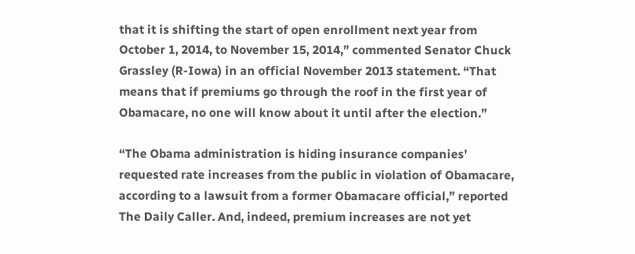that it is shifting the start of open enrollment next year from October 1, 2014, to November 15, 2014,” commented Senator Chuck Grassley (R-Iowa) in an official November 2013 statement. “That means that if premiums go through the roof in the first year of Obamacare, no one will know about it until after the election.”

“The Obama administration is hiding insurance companies’ requested rate increases from the public in violation of Obamacare, according to a lawsuit from a former Obamacare official,” reported The Daily Caller. And, indeed, premium increases are not yet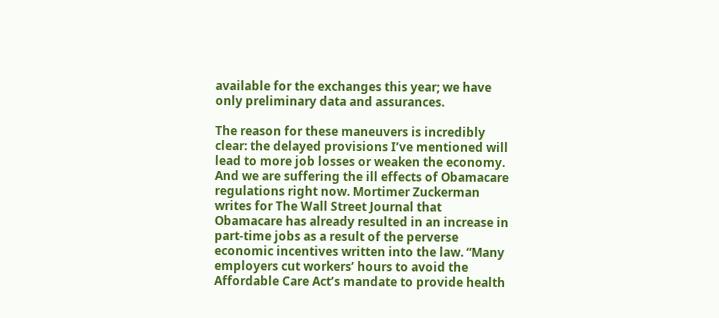available for the exchanges this year; we have only preliminary data and assurances.

The reason for these maneuvers is incredibly clear: the delayed provisions I’ve mentioned will lead to more job losses or weaken the economy. And we are suffering the ill effects of Obamacare regulations right now. Mortimer Zuckerman writes for The Wall Street Journal that Obamacare has already resulted in an increase in part-time jobs as a result of the perverse economic incentives written into the law. “Many employers cut workers’ hours to avoid the Affordable Care Act’s mandate to provide health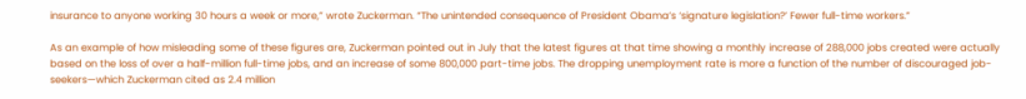insurance to anyone working 30 hours a week or more,” wrote Zuckerman. “The unintended consequence of President Obama’s ‘signature legislation?’ Fewer full-time workers.”

As an example of how misleading some of these figures are, Zuckerman pointed out in July that the latest figures at that time showing a monthly increase of 288,000 jobs created were actually based on the loss of over a half-million full-time jobs, and an increase of some 800,000 part-time jobs. The dropping unemployment rate is more a function of the number of discouraged job-seekers—which Zuckerman cited as 2.4 million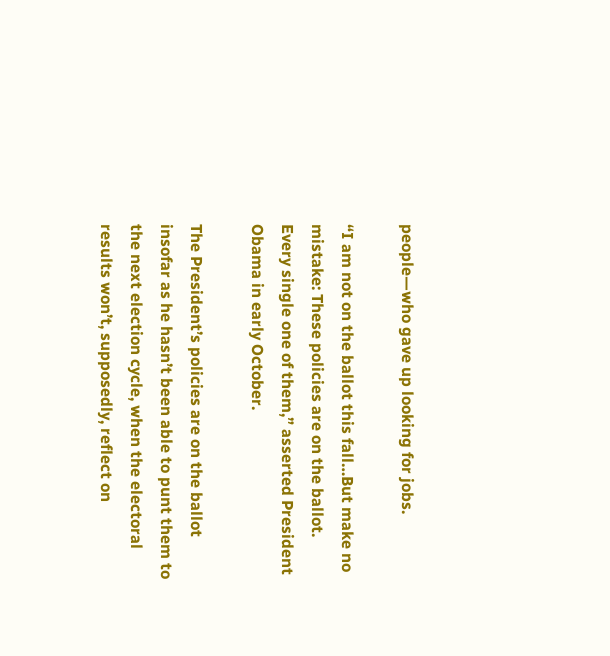people—who gave up looking for jobs.

“I am not on the ballot this fall…But make no mistake: These policies are on the ballot. Every single one of them,” asserted President Obama in early October.

The President’s policies are on the ballot insofar as he hasn’t been able to punt them to the next election cycle, when the electoral results won’t, supposedly, reflect on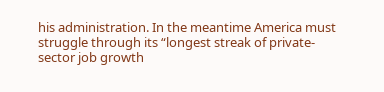his administration. In the meantime America must struggle through its “longest streak of private-sector job growth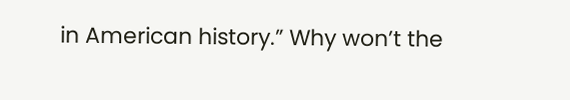in American history.” Why won’t the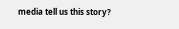media tell us this story?